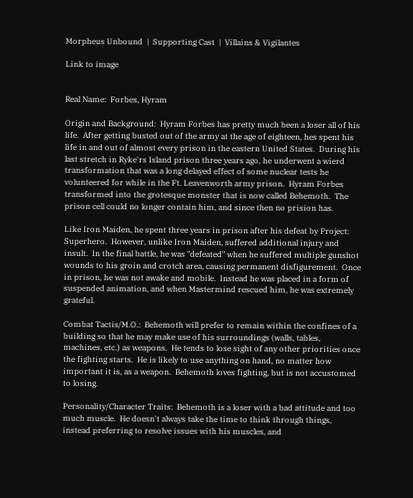Morpheus Unbound  |  Supporting Cast  |  Villains & Vigilantes

Link to image


Real Name:  Forbes, Hyram

Origin and Background:  Hyram Forbes has pretty much been a loser all of his life.  After getting busted out of the army at the age of eighteen, hes spent his life in and out of almost every prison in the eastern United States.  During his last stretch in Ryke'rs Island prison three years ago, he underwent a wierd transformation that was a long delayed effect of some nuclear tests he volunteered for while in the Ft. Leavenworth army prison.  Hyram Forbes transformed into the grotesque monster that is now called Behemoth.  The prison cell could no longer contain him, and since then no prision has.

Like Iron Maiden, he spent three years in prison after his defeat by Project: Superhero.  However, unlike Iron Maiden, suffered additional injury and insult.  In the final battle, he was "defeated" when he suffered multiple gunshot wounds to his groin and crotch area, causing permanent disfigurement.  Once in prison, he was not awake and mobile.  Instead he was placed in a form of suspended animation, and when Mastermind rescued him, he was extremely grateful.

Combat Tactis/M.O.:  Behemoth will prefer to remain within the confines of a building so that he may make use of his surroundings (walls, tables, machines, etc.) as weapons.  He tends to lose sight of any other priorities once the fighting starts.  He is likely to use anything on hand, no matter how important it is, as a weapon.  Behemoth loves fighting, but is not accustomed to losing.

Personality/Character Traits:  Behemoth is a loser with a bad attitude and too much muscle.  He doesn't always take the time to think through things, instead preferring to resolve issues with his muscles, and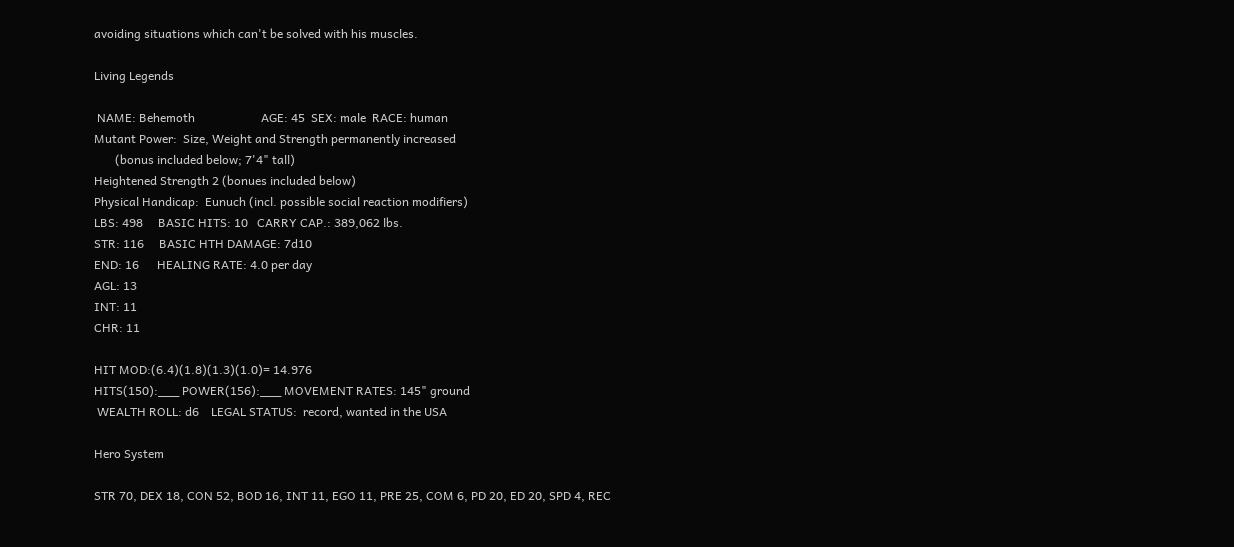avoiding situations which can't be solved with his muscles.

Living Legends

 NAME: Behemoth                      AGE: 45  SEX: male  RACE: human
Mutant Power:  Size, Weight and Strength permanently increased
       (bonus included below; 7'4" tall)
Heightened Strength 2 (bonues included below)
Physical Handicap:  Eunuch (incl. possible social reaction modifiers)
LBS: 498     BASIC HITS: 10   CARRY CAP.: 389,062 lbs.
STR: 116     BASIC HTH DAMAGE: 7d10
END: 16      HEALING RATE: 4.0 per day
AGL: 13
INT: 11
CHR: 11

HIT MOD:(6.4)(1.8)(1.3)(1.0)= 14.976
HITS(150):___ POWER(156):___ MOVEMENT RATES: 145" ground
 WEALTH ROLL: d6    LEGAL STATUS:  record, wanted in the USA

Hero System

STR 70, DEX 18, CON 52, BOD 16, INT 11, EGO 11, PRE 25, COM 6, PD 20, ED 20, SPD 4, REC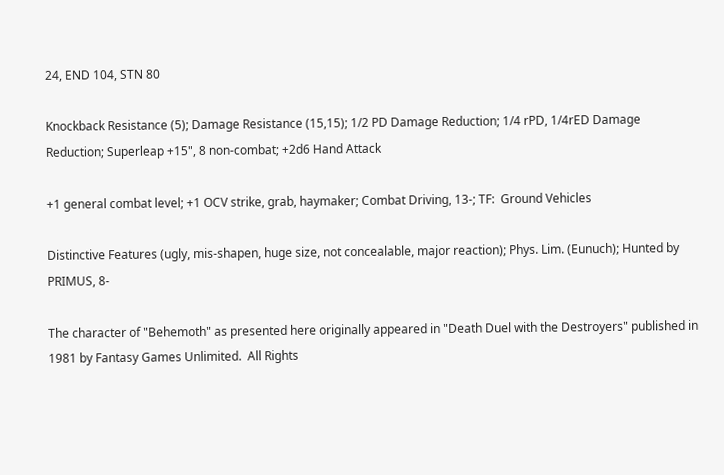24, END 104, STN 80

Knockback Resistance (5); Damage Resistance (15,15); 1/2 PD Damage Reduction; 1/4 rPD, 1/4rED Damage Reduction; Superleap +15", 8 non-combat; +2d6 Hand Attack

+1 general combat level; +1 OCV strike, grab, haymaker; Combat Driving, 13-; TF:  Ground Vehicles

Distinctive Features (ugly, mis-shapen, huge size, not concealable, major reaction); Phys. Lim. (Eunuch); Hunted by PRIMUS, 8-

The character of "Behemoth" as presented here originally appeared in "Death Duel with the Destroyers" published in 1981 by Fantasy Games Unlimited.  All Rights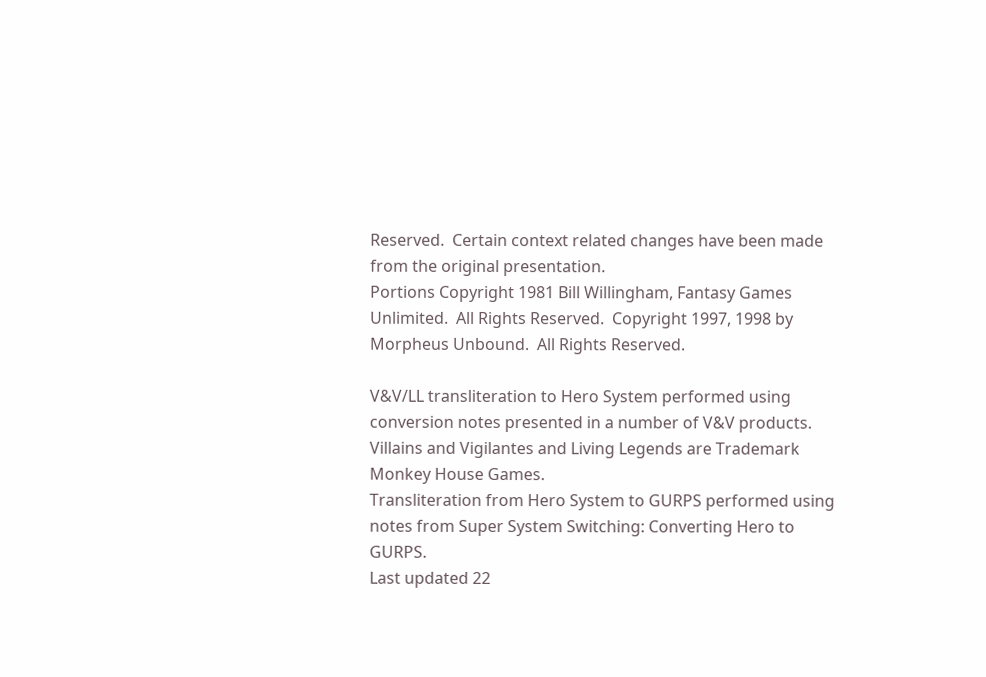Reserved.  Certain context related changes have been made from the original presentation.
Portions Copyright 1981 Bill Willingham, Fantasy Games Unlimited.  All Rights Reserved.  Copyright 1997, 1998 by Morpheus Unbound.  All Rights Reserved.

V&V/LL transliteration to Hero System performed using conversion notes presented in a number of V&V products. Villains and Vigilantes and Living Legends are Trademark Monkey House Games.
Transliteration from Hero System to GURPS performed using notes from Super System Switching: Converting Hero to GURPS.
Last updated 22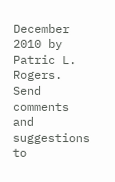December 2010 by Patric L. Rogers.
Send comments and suggestions to